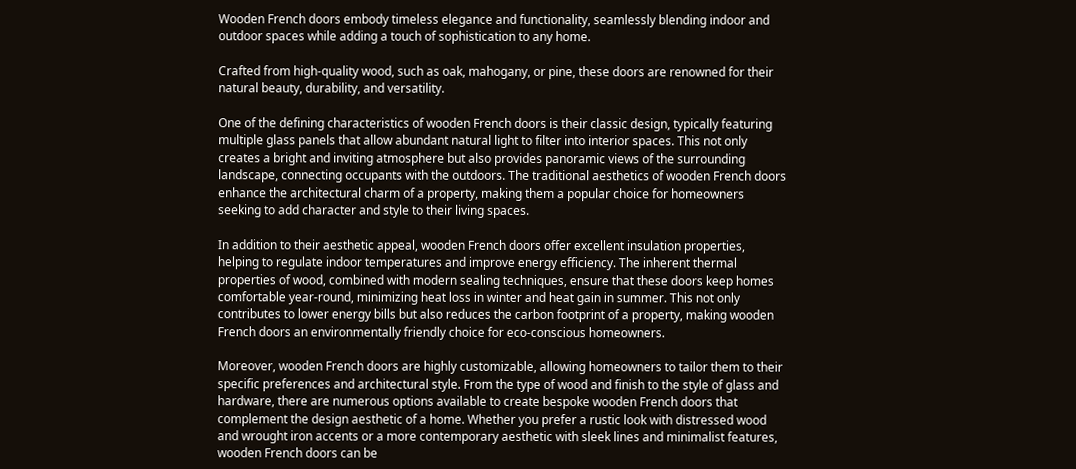Wooden French doors embody timeless elegance and functionality, seamlessly blending indoor and outdoor spaces while adding a touch of sophistication to any home.

Crafted from high-quality wood, such as oak, mahogany, or pine, these doors are renowned for their natural beauty, durability, and versatility.

One of the defining characteristics of wooden French doors is their classic design, typically featuring multiple glass panels that allow abundant natural light to filter into interior spaces. This not only creates a bright and inviting atmosphere but also provides panoramic views of the surrounding landscape, connecting occupants with the outdoors. The traditional aesthetics of wooden French doors enhance the architectural charm of a property, making them a popular choice for homeowners seeking to add character and style to their living spaces.

In addition to their aesthetic appeal, wooden French doors offer excellent insulation properties, helping to regulate indoor temperatures and improve energy efficiency. The inherent thermal properties of wood, combined with modern sealing techniques, ensure that these doors keep homes comfortable year-round, minimizing heat loss in winter and heat gain in summer. This not only contributes to lower energy bills but also reduces the carbon footprint of a property, making wooden French doors an environmentally friendly choice for eco-conscious homeowners.

Moreover, wooden French doors are highly customizable, allowing homeowners to tailor them to their specific preferences and architectural style. From the type of wood and finish to the style of glass and hardware, there are numerous options available to create bespoke wooden French doors that complement the design aesthetic of a home. Whether you prefer a rustic look with distressed wood and wrought iron accents or a more contemporary aesthetic with sleek lines and minimalist features, wooden French doors can be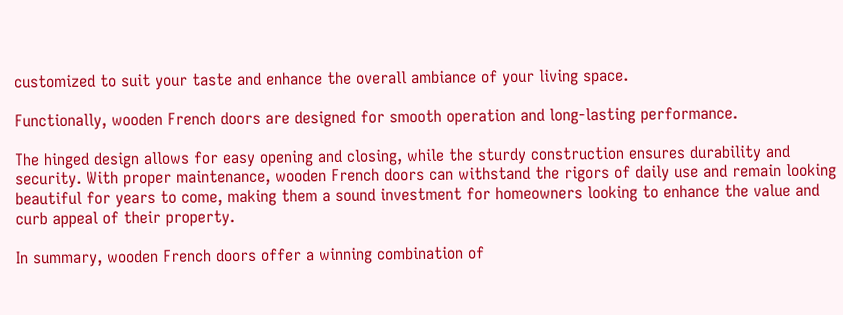customized to suit your taste and enhance the overall ambiance of your living space.

Functionally, wooden French doors are designed for smooth operation and long-lasting performance.

The hinged design allows for easy opening and closing, while the sturdy construction ensures durability and security. With proper maintenance, wooden French doors can withstand the rigors of daily use and remain looking beautiful for years to come, making them a sound investment for homeowners looking to enhance the value and curb appeal of their property.

In summary, wooden French doors offer a winning combination of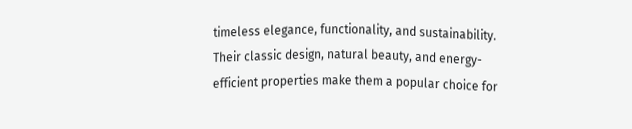timeless elegance, functionality, and sustainability. Their classic design, natural beauty, and energy-efficient properties make them a popular choice for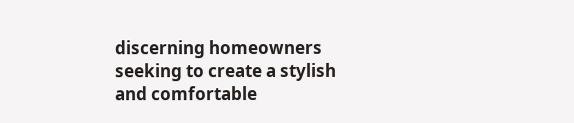discerning homeowners seeking to create a stylish and comfortable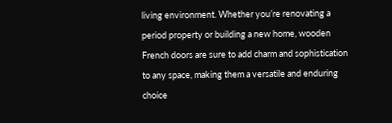living environment. Whether you’re renovating a period property or building a new home, wooden French doors are sure to add charm and sophistication to any space, making them a versatile and enduring choice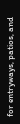for entryways, patios, and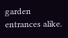garden entrances alike.